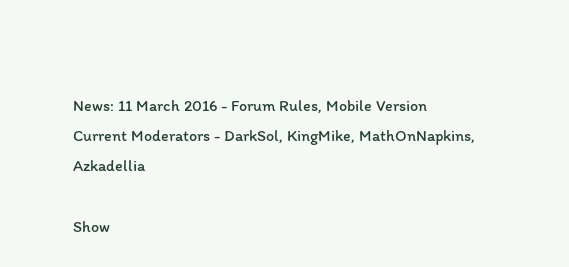News: 11 March 2016 - Forum Rules, Mobile Version
Current Moderators - DarkSol, KingMike, MathOnNapkins, Azkadellia

Show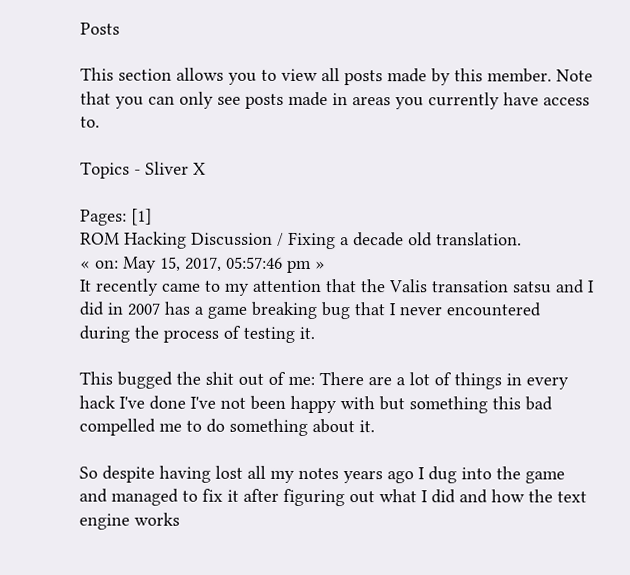Posts

This section allows you to view all posts made by this member. Note that you can only see posts made in areas you currently have access to.

Topics - Sliver X

Pages: [1]
ROM Hacking Discussion / Fixing a decade old translation.
« on: May 15, 2017, 05:57:46 pm »
It recently came to my attention that the Valis transation satsu and I did in 2007 has a game breaking bug that I never encountered during the process of testing it.

This bugged the shit out of me: There are a lot of things in every hack I've done I've not been happy with but something this bad compelled me to do something about it.

So despite having lost all my notes years ago I dug into the game and managed to fix it after figuring out what I did and how the text engine works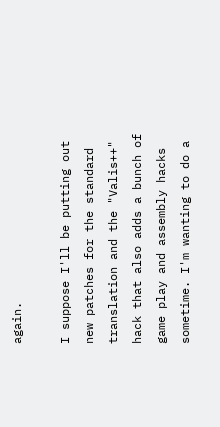again.

I suppose I'll be putting out new patches for the standard translation and the "Valis++" hack that also adds a bunch of game play and assembly hacks sometime. I'm wanting to do a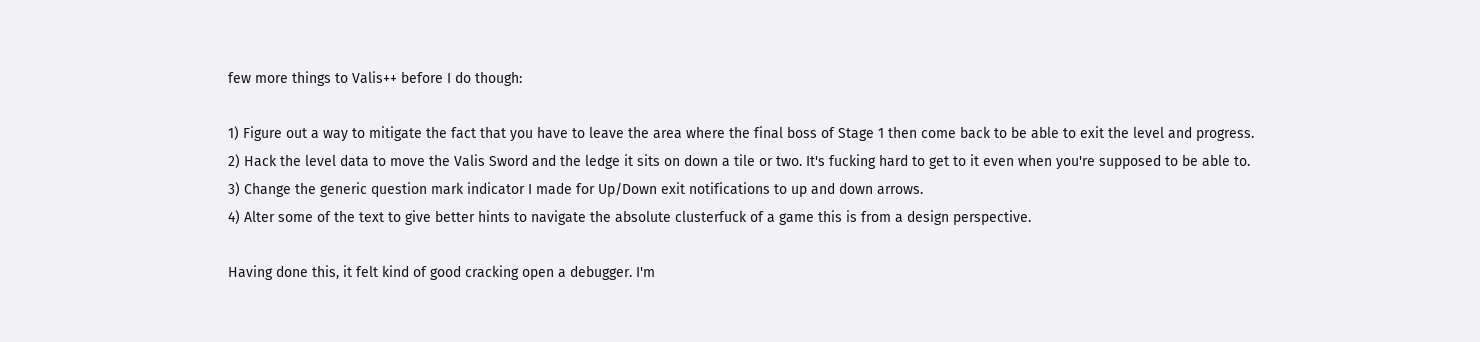few more things to Valis++ before I do though:

1) Figure out a way to mitigate the fact that you have to leave the area where the final boss of Stage 1 then come back to be able to exit the level and progress.
2) Hack the level data to move the Valis Sword and the ledge it sits on down a tile or two. It's fucking hard to get to it even when you're supposed to be able to.
3) Change the generic question mark indicator I made for Up/Down exit notifications to up and down arrows.
4) Alter some of the text to give better hints to navigate the absolute clusterfuck of a game this is from a design perspective.

Having done this, it felt kind of good cracking open a debugger. I'm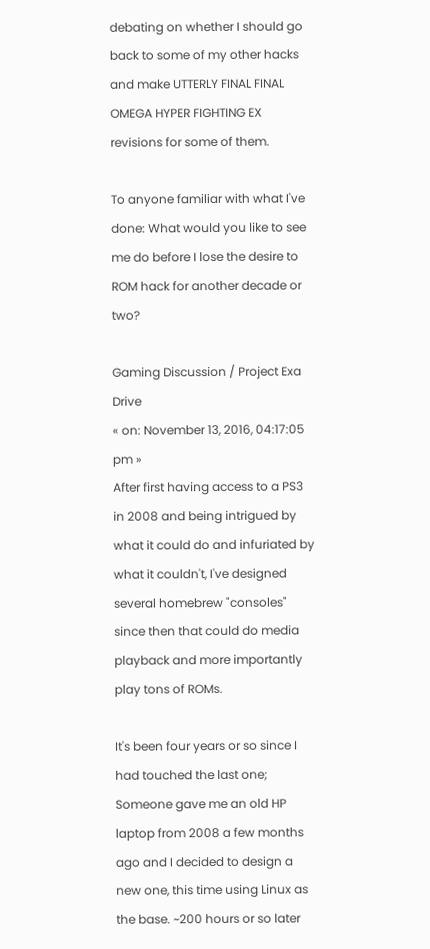debating on whether I should go back to some of my other hacks and make UTTERLY FINAL FINAL OMEGA HYPER FIGHTING EX revisions for some of them.

To anyone familiar with what I've done: What would you like to see me do before I lose the desire to ROM hack for another decade or two?

Gaming Discussion / Project Exa Drive
« on: November 13, 2016, 04:17:05 pm »
After first having access to a PS3 in 2008 and being intrigued by what it could do and infuriated by what it couldn't, I've designed several homebrew "consoles" since then that could do media playback and more importantly play tons of ROMs.

It's been four years or so since I had touched the last one; Someone gave me an old HP laptop from 2008 a few months ago and I decided to design a new one, this time using Linux as the base. ~200 hours or so later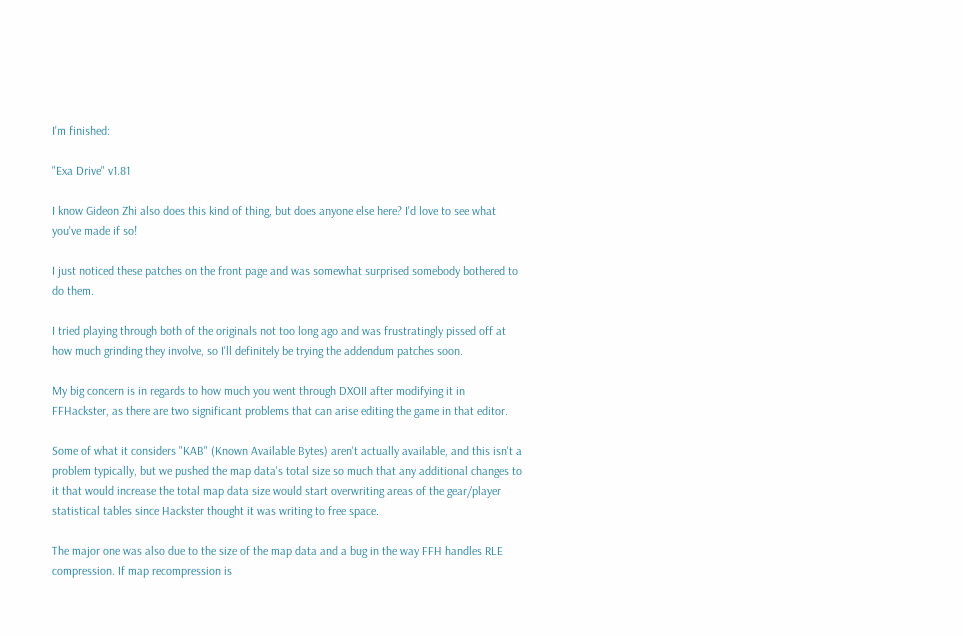I'm finished:

"Exa Drive" v1.81

I know Gideon Zhi also does this kind of thing, but does anyone else here? I'd love to see what you've made if so!

I just noticed these patches on the front page and was somewhat surprised somebody bothered to do them.

I tried playing through both of the originals not too long ago and was frustratingly pissed off at how much grinding they involve, so I'll definitely be trying the addendum patches soon.

My big concern is in regards to how much you went through DXOII after modifying it in FFHackster, as there are two significant problems that can arise editing the game in that editor.

Some of what it considers "KAB" (Known Available Bytes) aren't actually available, and this isn't a problem typically, but we pushed the map data's total size so much that any additional changes to it that would increase the total map data size would start overwriting areas of the gear/player statistical tables since Hackster thought it was writing to free space.

The major one was also due to the size of the map data and a bug in the way FFH handles RLE compression. If map recompression is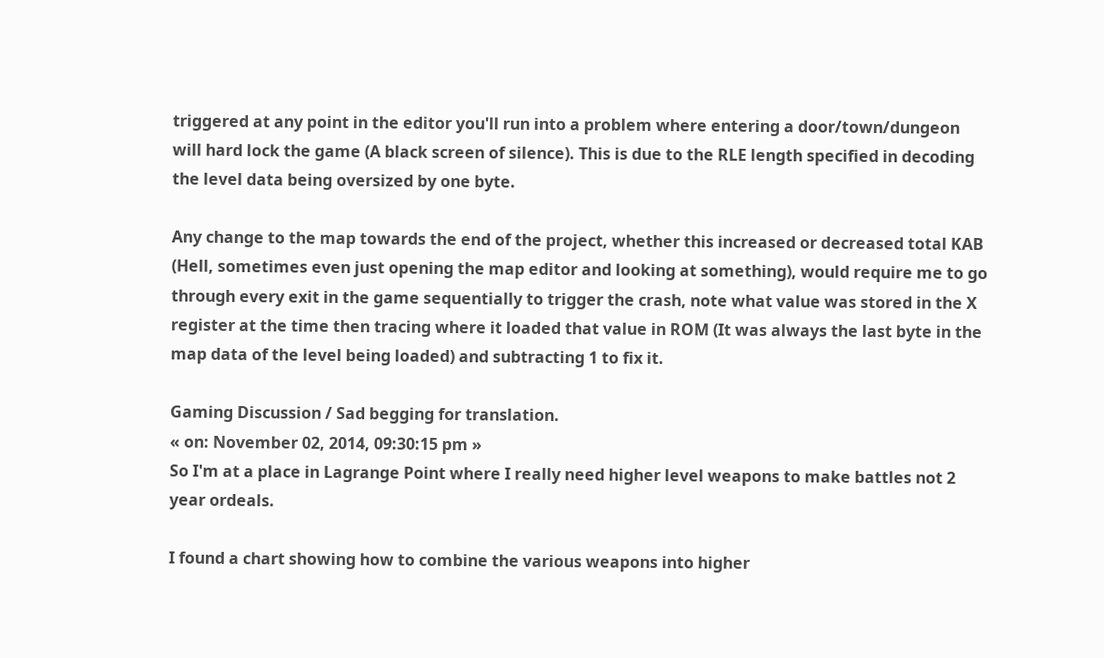triggered at any point in the editor you'll run into a problem where entering a door/town/dungeon will hard lock the game (A black screen of silence). This is due to the RLE length specified in decoding the level data being oversized by one byte.

Any change to the map towards the end of the project, whether this increased or decreased total KAB (Hell, sometimes even just opening the map editor and looking at something), would require me to go through every exit in the game sequentially to trigger the crash, note what value was stored in the X register at the time then tracing where it loaded that value in ROM (It was always the last byte in the map data of the level being loaded) and subtracting 1 to fix it.

Gaming Discussion / Sad begging for translation.
« on: November 02, 2014, 09:30:15 pm »
So I'm at a place in Lagrange Point where I really need higher level weapons to make battles not 2 year ordeals.

I found a chart showing how to combine the various weapons into higher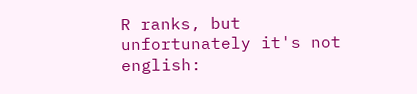R ranks, but unfortunately it's not english: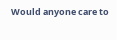Would anyone care to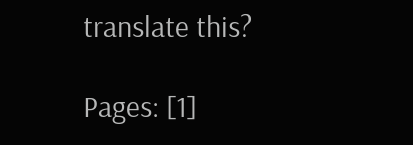translate this?

Pages: [1]